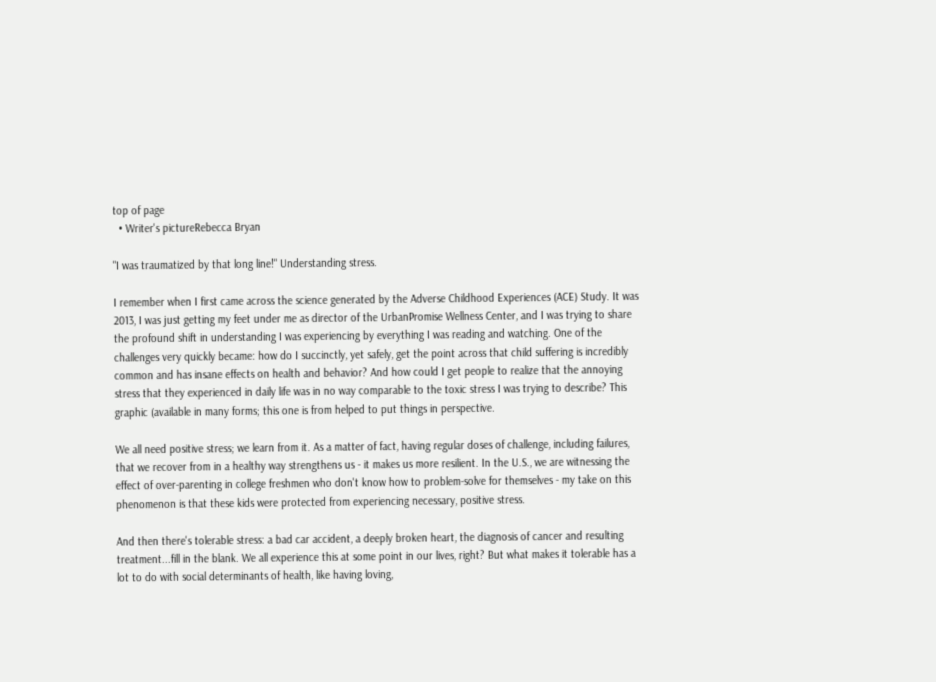top of page
  • Writer's pictureRebecca Bryan

"I was traumatized by that long line!" Understanding stress.

I remember when I first came across the science generated by the Adverse Childhood Experiences (ACE) Study. It was 2013, I was just getting my feet under me as director of the UrbanPromise Wellness Center, and I was trying to share the profound shift in understanding I was experiencing by everything I was reading and watching. One of the challenges very quickly became: how do I succinctly, yet safely, get the point across that child suffering is incredibly common and has insane effects on health and behavior? And how could I get people to realize that the annoying stress that they experienced in daily life was in no way comparable to the toxic stress I was trying to describe? This graphic (available in many forms; this one is from helped to put things in perspective.

We all need positive stress; we learn from it. As a matter of fact, having regular doses of challenge, including failures, that we recover from in a healthy way strengthens us - it makes us more resilient. In the U.S., we are witnessing the effect of over-parenting in college freshmen who don't know how to problem-solve for themselves - my take on this phenomenon is that these kids were protected from experiencing necessary, positive stress.

And then there's tolerable stress: a bad car accident, a deeply broken heart, the diagnosis of cancer and resulting treatment...fill in the blank. We all experience this at some point in our lives, right? But what makes it tolerable has a lot to do with social determinants of health, like having loving,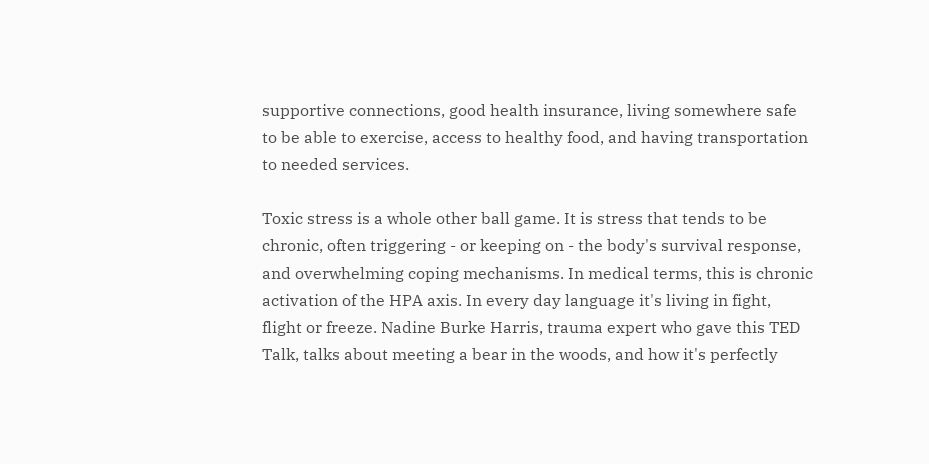supportive connections, good health insurance, living somewhere safe to be able to exercise, access to healthy food, and having transportation to needed services.

Toxic stress is a whole other ball game. It is stress that tends to be chronic, often triggering - or keeping on - the body's survival response, and overwhelming coping mechanisms. In medical terms, this is chronic activation of the HPA axis. In every day language it's living in fight, flight or freeze. Nadine Burke Harris, trauma expert who gave this TED Talk, talks about meeting a bear in the woods, and how it's perfectly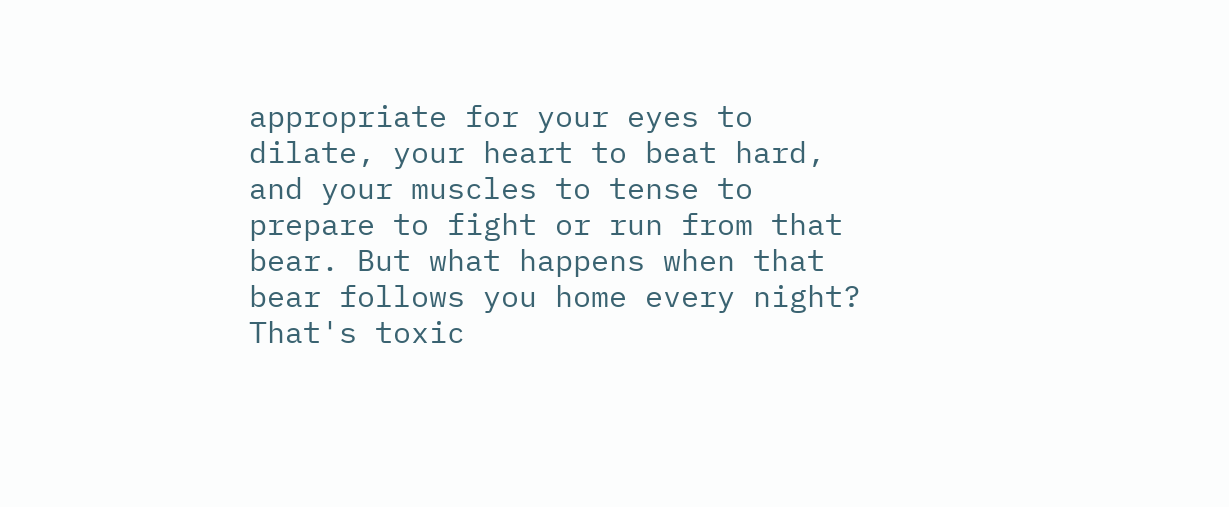appropriate for your eyes to dilate, your heart to beat hard, and your muscles to tense to prepare to fight or run from that bear. But what happens when that bear follows you home every night? That's toxic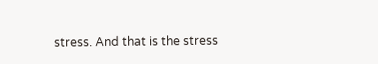stress. And that is the stress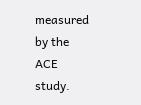measured by the ACE study.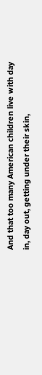And that too many American children live with day in, day out, getting under their skin,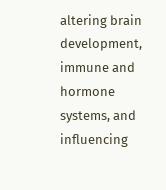altering brain development, immune and hormone systems, and influencing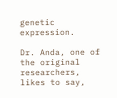genetic expression.

Dr. Anda, one of the original researchers, likes to say,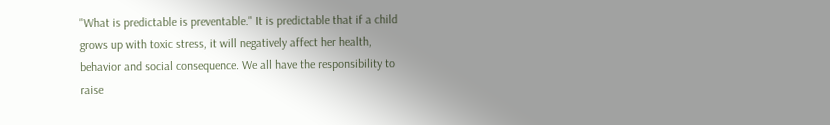"What is predictable is preventable." It is predictable that if a child grows up with toxic stress, it will negatively affect her health, behavior and social consequence. We all have the responsibility to raise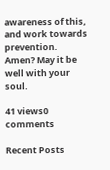awareness of this, and work towards prevention. Amen? May it be well with your soul.

41 views0 comments

Recent Posts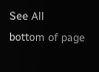See All
bottom of page